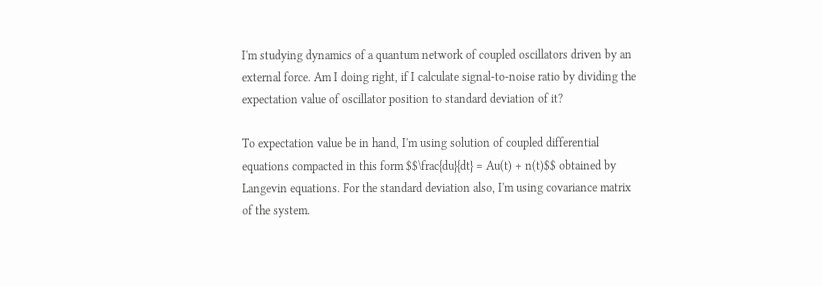I'm studying dynamics of a quantum network of coupled oscillators driven by an external force. Am I doing right, if I calculate signal-to-noise ratio by dividing the expectation value of oscillator position to standard deviation of it?

To expectation value be in hand, I'm using solution of coupled differential equations compacted in this form $$\frac{du}{dt} = Au(t) + n(t)$$ obtained by Langevin equations. For the standard deviation also, I'm using covariance matrix of the system.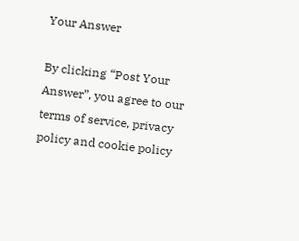Your Answer

By clicking “Post Your Answer”, you agree to our terms of service, privacy policy and cookie policy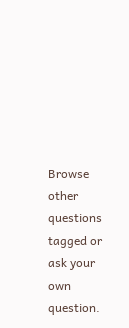Browse other questions tagged or ask your own question.